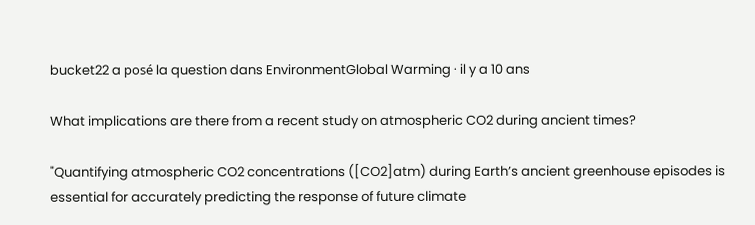bucket22 a posé la question dans EnvironmentGlobal Warming · il y a 10 ans

What implications are there from a recent study on atmospheric CO2 during ancient times?

"Quantifying atmospheric CO2 concentrations ([CO2]atm) during Earth’s ancient greenhouse episodes is essential for accurately predicting the response of future climate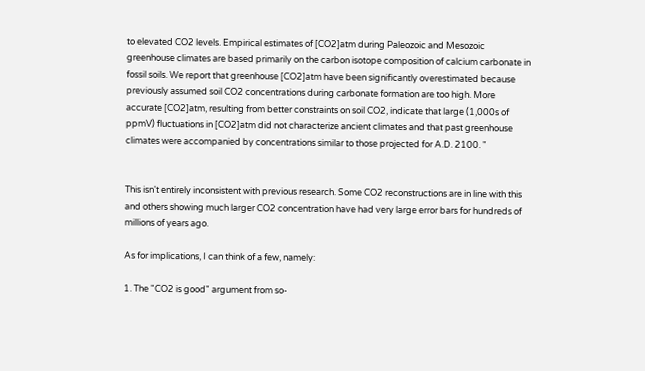to elevated CO2 levels. Empirical estimates of [CO2]atm during Paleozoic and Mesozoic greenhouse climates are based primarily on the carbon isotope composition of calcium carbonate in fossil soils. We report that greenhouse [CO2]atm have been significantly overestimated because previously assumed soil CO2 concentrations during carbonate formation are too high. More accurate [CO2]atm, resulting from better constraints on soil CO2, indicate that large (1,000s of ppmV) fluctuations in [CO2]atm did not characterize ancient climates and that past greenhouse climates were accompanied by concentrations similar to those projected for A.D. 2100. "


This isn't entirely inconsistent with previous research. Some CO2 reconstructions are in line with this and others showing much larger CO2 concentration have had very large error bars for hundreds of millions of years ago.

As for implications, I can think of a few, namely:

1. The "CO2 is good" argument from so-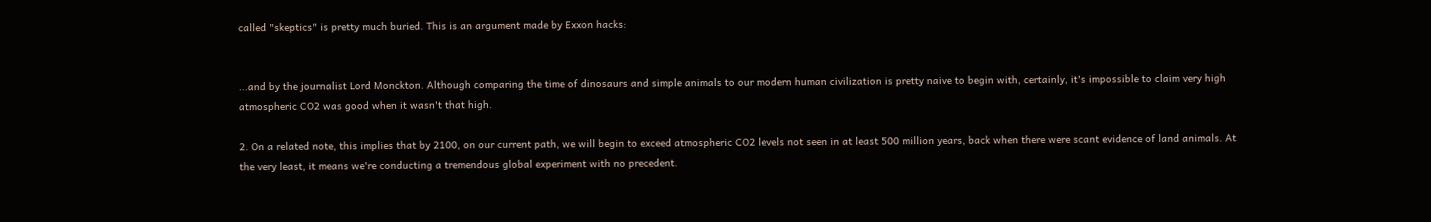called "skeptics" is pretty much buried. This is an argument made by Exxon hacks:


...and by the journalist Lord Monckton. Although comparing the time of dinosaurs and simple animals to our modern human civilization is pretty naive to begin with, certainly, it's impossible to claim very high atmospheric CO2 was good when it wasn't that high.

2. On a related note, this implies that by 2100, on our current path, we will begin to exceed atmospheric CO2 levels not seen in at least 500 million years, back when there were scant evidence of land animals. At the very least, it means we're conducting a tremendous global experiment with no precedent.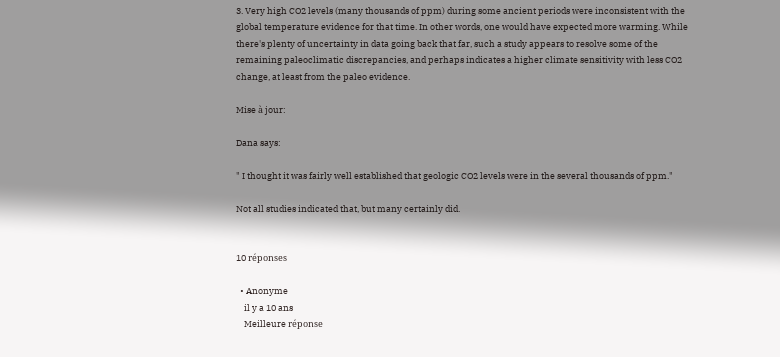3. Very high CO2 levels (many thousands of ppm) during some ancient periods were inconsistent with the global temperature evidence for that time. In other words, one would have expected more warming. While there's plenty of uncertainty in data going back that far, such a study appears to resolve some of the remaining paleoclimatic discrepancies, and perhaps indicates a higher climate sensitivity with less CO2 change, at least from the paleo evidence.

Mise à jour:

Dana says:

" I thought it was fairly well established that geologic CO2 levels were in the several thousands of ppm."

Not all studies indicated that, but many certainly did.


10 réponses

  • Anonyme
    il y a 10 ans
    Meilleure réponse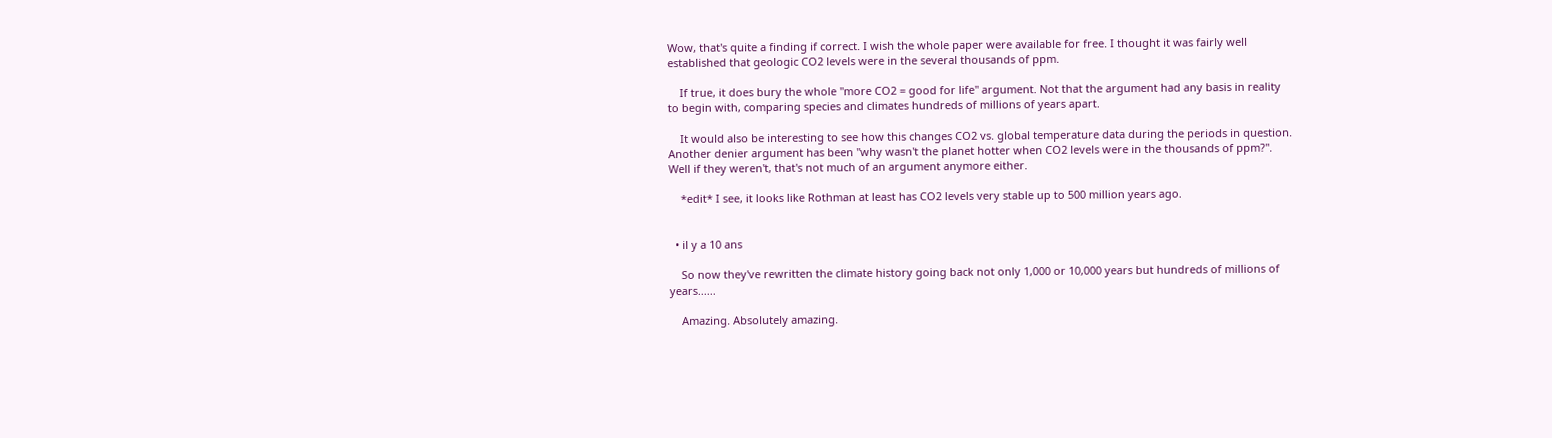Wow, that's quite a finding if correct. I wish the whole paper were available for free. I thought it was fairly well established that geologic CO2 levels were in the several thousands of ppm.

    If true, it does bury the whole "more CO2 = good for life" argument. Not that the argument had any basis in reality to begin with, comparing species and climates hundreds of millions of years apart.

    It would also be interesting to see how this changes CO2 vs. global temperature data during the periods in question. Another denier argument has been "why wasn't the planet hotter when CO2 levels were in the thousands of ppm?". Well if they weren't, that's not much of an argument anymore either.

    *edit* I see, it looks like Rothman at least has CO2 levels very stable up to 500 million years ago.


  • il y a 10 ans

    So now they've rewritten the climate history going back not only 1,000 or 10,000 years but hundreds of millions of years......

    Amazing. Absolutely amazing.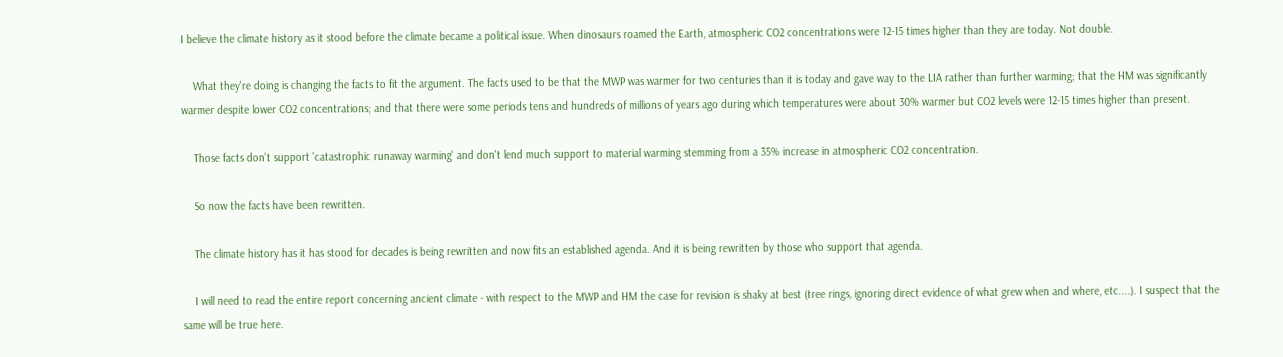I believe the climate history as it stood before the climate became a political issue. When dinosaurs roamed the Earth, atmospheric CO2 concentrations were 12-15 times higher than they are today. Not double.

    What they're doing is changing the facts to fit the argument. The facts used to be that the MWP was warmer for two centuries than it is today and gave way to the LIA rather than further warming; that the HM was significantly warmer despite lower CO2 concentrations; and that there were some periods tens and hundreds of millions of years ago during which temperatures were about 30% warmer but CO2 levels were 12-15 times higher than present.

    Those facts don't support 'catastrophic runaway warming' and don't lend much support to material warming stemming from a 35% increase in atmospheric CO2 concentration.

    So now the facts have been rewritten.

    The climate history has it has stood for decades is being rewritten and now fits an established agenda. And it is being rewritten by those who support that agenda.

    I will need to read the entire report concerning ancient climate - with respect to the MWP and HM the case for revision is shaky at best (tree rings, ignoring direct evidence of what grew when and where, etc....). I suspect that the same will be true here.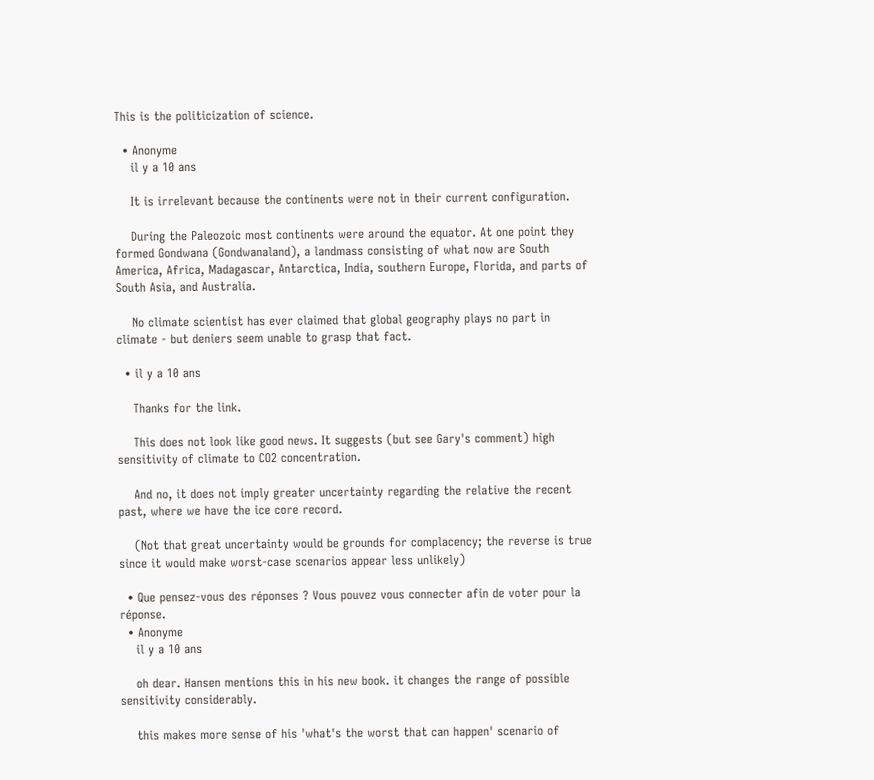This is the politicization of science.

  • Anonyme
    il y a 10 ans

    It is irrelevant because the continents were not in their current configuration.

    During the Paleozoic most continents were around the equator. At one point they formed Gondwana (Gondwanaland), a landmass consisting of what now are South America, Africa, Madagascar, Antarctica, India, southern Europe, Florida, and parts of South Asia, and Australia.

    No climate scientist has ever claimed that global geography plays no part in climate - but deniers seem unable to grasp that fact.

  • il y a 10 ans

    Thanks for the link.

    This does not look like good news. It suggests (but see Gary's comment) high sensitivity of climate to CO2 concentration.

    And no, it does not imply greater uncertainty regarding the relative the recent past, where we have the ice core record.

    (Not that great uncertainty would be grounds for complacency; the reverse is true since it would make worst-case scenarios appear less unlikely)

  • Que pensez-vous des réponses ? Vous pouvez vous connecter afin de voter pour la réponse.
  • Anonyme
    il y a 10 ans

    oh dear. Hansen mentions this in his new book. it changes the range of possible sensitivity considerably.

    this makes more sense of his 'what's the worst that can happen' scenario of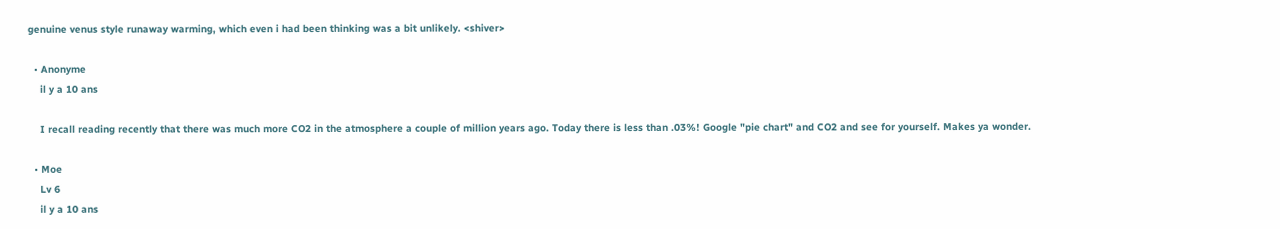genuine venus style runaway warming, which even i had been thinking was a bit unlikely. <shiver>

  • Anonyme
    il y a 10 ans

    I recall reading recently that there was much more CO2 in the atmosphere a couple of million years ago. Today there is less than .03%! Google "pie chart" and CO2 and see for yourself. Makes ya wonder.

  • Moe
    Lv 6
    il y a 10 ans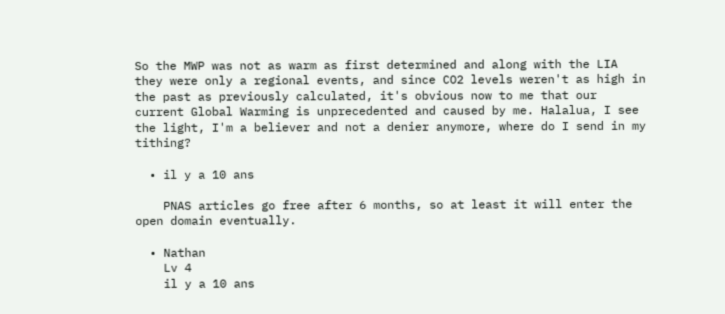So the MWP was not as warm as first determined and along with the LIA they were only a regional events, and since CO2 levels weren't as high in the past as previously calculated, it's obvious now to me that our current Global Warming is unprecedented and caused by me. Halalua, I see the light, I'm a believer and not a denier anymore, where do I send in my tithing?

  • il y a 10 ans

    PNAS articles go free after 6 months, so at least it will enter the open domain eventually.

  • Nathan
    Lv 4
    il y a 10 ans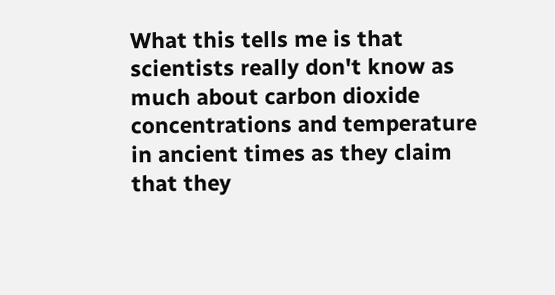What this tells me is that scientists really don't know as much about carbon dioxide concentrations and temperature in ancient times as they claim that they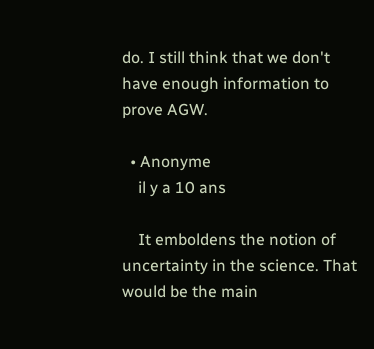do. I still think that we don't have enough information to prove AGW.

  • Anonyme
    il y a 10 ans

    It emboldens the notion of uncertainty in the science. That would be the main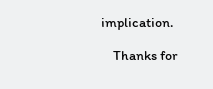implication.

    Thanks for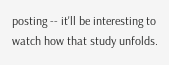posting -- it'll be interesting to watch how that study unfolds.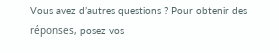Vous avez d’autres questions ? Pour obtenir des réponses, posez vos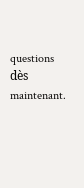questions dès maintenant.